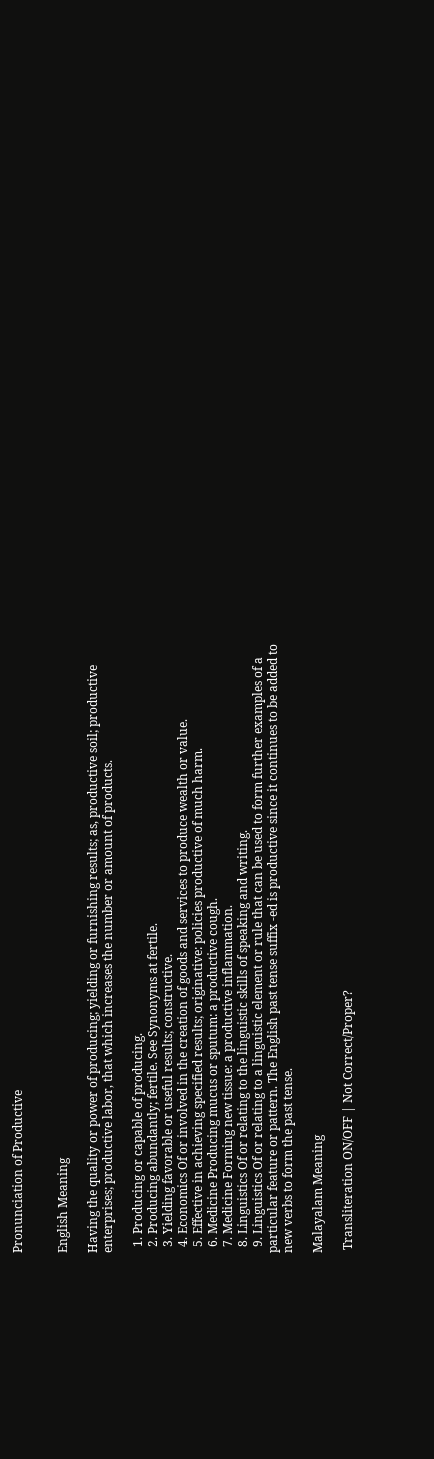Pronunciation of Productive


English Meaning

Having the quality or power of producing; yielding or furnishing results; as, productive soil; productive enterprises; productive labor, that which increases the number or amount of products.

  1. Producing or capable of producing.
  2. Producing abundantly; fertile. See Synonyms at fertile.
  3. Yielding favorable or useful results; constructive.
  4. Economics Of or involved in the creation of goods and services to produce wealth or value.
  5. Effective in achieving specified results; originative: policies productive of much harm.
  6. Medicine Producing mucus or sputum: a productive cough.
  7. Medicine Forming new tissue: a productive inflammation.
  8. Linguistics Of or relating to the linguistic skills of speaking and writing.
  9. Linguistics Of or relating to a linguistic element or rule that can be used to form further examples of a particular feature or pattern. The English past tense suffix -ed is productive since it continues to be added to new verbs to form the past tense.

Malayalam Meaning

 Transliteration ON/OFF | Not Correct/Proper?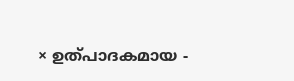× ഉത്‌പാദകമായ -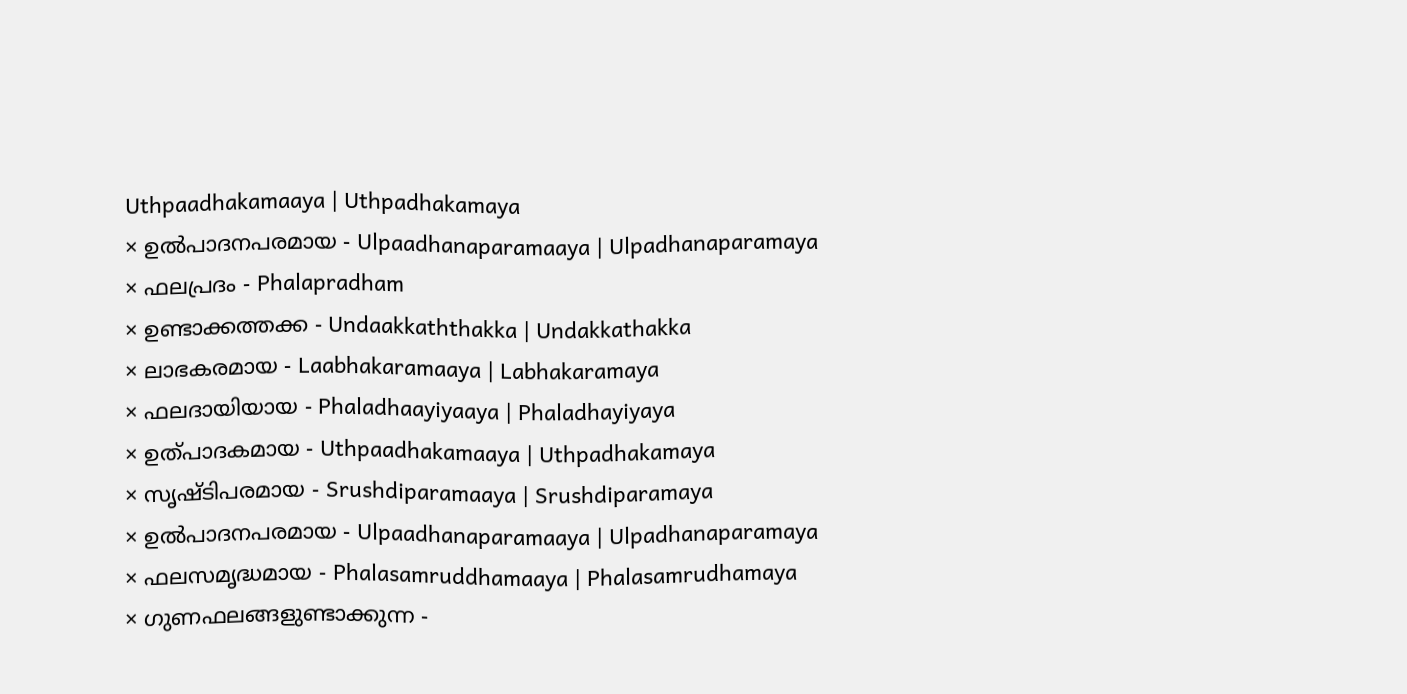Uthpaadhakamaaya | Uthpadhakamaya
× ഉൽപാദനപരമായ - Ulpaadhanaparamaaya | Ulpadhanaparamaya
× ഫലപ്രദം - Phalapradham
× ഉണ്ടാക്കത്തക്ക - Undaakkaththakka | Undakkathakka
× ലാഭകരമായ - Laabhakaramaaya | Labhakaramaya
× ഫലദായിയായ - Phaladhaayiyaaya | Phaladhayiyaya
× ഉത്പാദകമായ - Uthpaadhakamaaya | Uthpadhakamaya
× സൃഷ്ടിപരമായ - Srushdiparamaaya | Srushdiparamaya
× ഉല്‍പാദനപരമായ - Ulpaadhanaparamaaya | Ulpadhanaparamaya
× ഫലസമൃദ്ധമായ - Phalasamruddhamaaya | Phalasamrudhamaya
× ഗുണഫലങ്ങളുണ്ടാക്കുന്ന -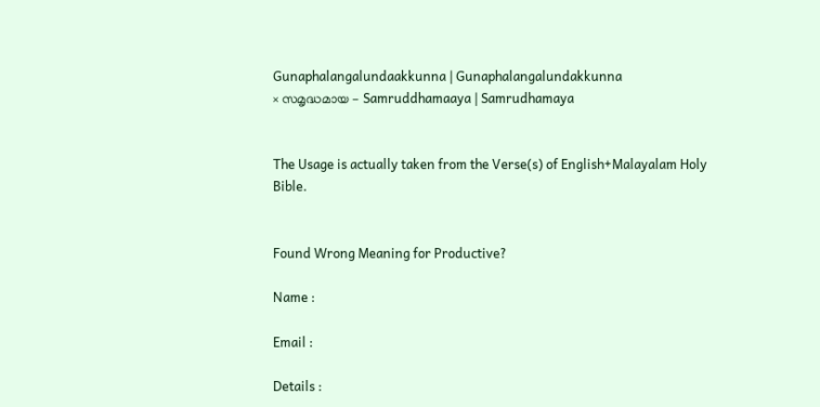Gunaphalangalundaakkunna | Gunaphalangalundakkunna
× സമൃദ്ധമായ - Samruddhamaaya | Samrudhamaya


The Usage is actually taken from the Verse(s) of English+Malayalam Holy Bible.


Found Wrong Meaning for Productive?

Name :

Email :

Details :